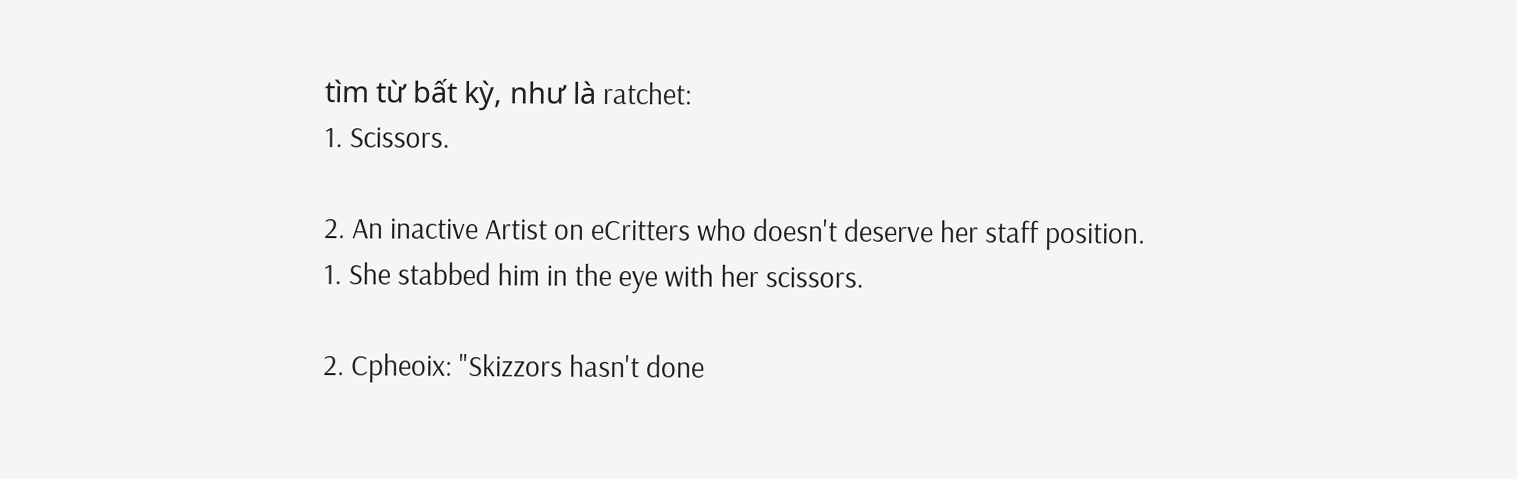tìm từ bất kỳ, như là ratchet:
1. Scissors.

2. An inactive Artist on eCritters who doesn't deserve her staff position.
1. She stabbed him in the eye with her scissors.

2. Cpheoix: "Skizzors hasn't done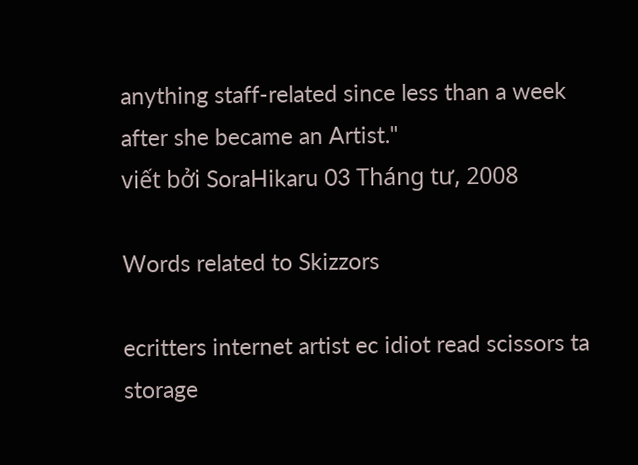anything staff-related since less than a week after she became an Artist."
viết bởi SoraHikaru 03 Tháng tư, 2008

Words related to Skizzors

ecritters internet artist ec idiot read scissors ta storage